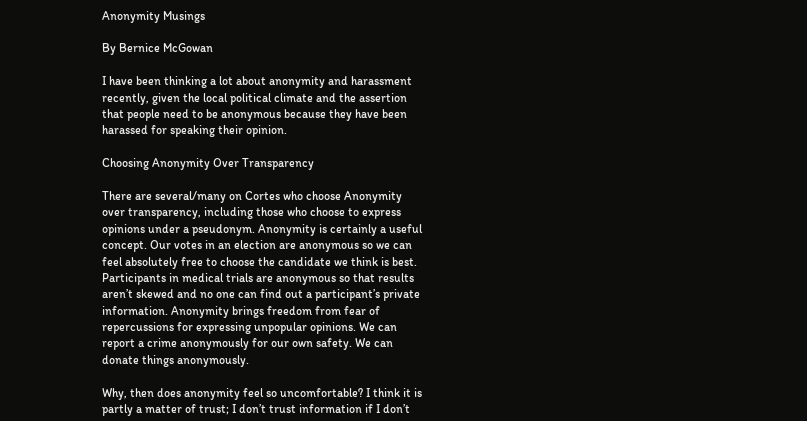Anonymity Musings

By Bernice McGowan

I have been thinking a lot about anonymity and harassment recently, given the local political climate and the assertion that people need to be anonymous because they have been harassed for speaking their opinion.

Choosing Anonymity Over Transparency

There are several/many on Cortes who choose Anonymity over transparency, including those who choose to express opinions under a pseudonym. Anonymity is certainly a useful concept. Our votes in an election are anonymous so we can feel absolutely free to choose the candidate we think is best. Participants in medical trials are anonymous so that results aren’t skewed and no one can find out a participant’s private information. Anonymity brings freedom from fear of repercussions for expressing unpopular opinions. We can report a crime anonymously for our own safety. We can donate things anonymously.

Why, then does anonymity feel so uncomfortable? I think it is partly a matter of trust; I don’t trust information if I don’t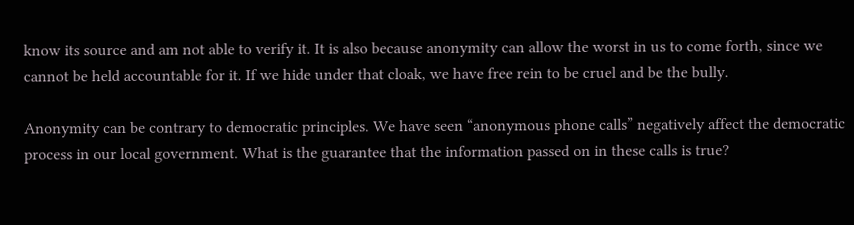know its source and am not able to verify it. It is also because anonymity can allow the worst in us to come forth, since we cannot be held accountable for it. If we hide under that cloak, we have free rein to be cruel and be the bully.

Anonymity can be contrary to democratic principles. We have seen “anonymous phone calls” negatively affect the democratic process in our local government. What is the guarantee that the information passed on in these calls is true?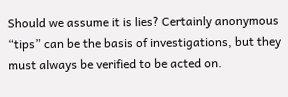Should we assume it is lies? Certainly anonymous “tips” can be the basis of investigations, but they must always be verified to be acted on.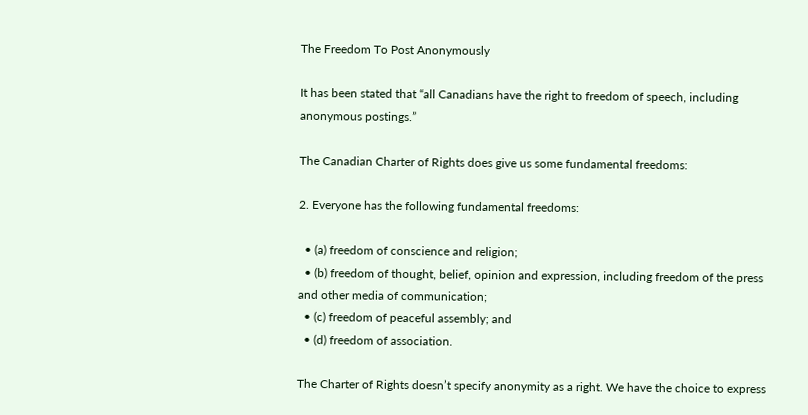The Freedom To Post Anonymously

It has been stated that “all Canadians have the right to freedom of speech, including anonymous postings.”

The Canadian Charter of Rights does give us some fundamental freedoms:

2. Everyone has the following fundamental freedoms:

  • (a) freedom of conscience and religion;
  • (b) freedom of thought, belief, opinion and expression, including freedom of the press and other media of communication;
  • (c) freedom of peaceful assembly; and
  • (d) freedom of association.

The Charter of Rights doesn’t specify anonymity as a right. We have the choice to express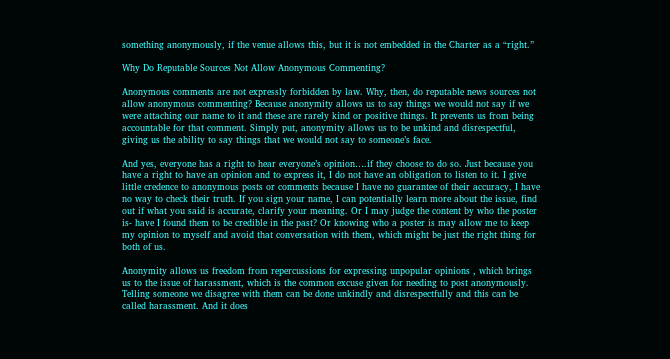something anonymously, if the venue allows this, but it is not embedded in the Charter as a “right.”

Why Do Reputable Sources Not Allow Anonymous Commenting?

Anonymous comments are not expressly forbidden by law. Why, then, do reputable news sources not allow anonymous commenting? Because anonymity allows us to say things we would not say if we were attaching our name to it and these are rarely kind or positive things. It prevents us from being accountable for that comment. Simply put, anonymity allows us to be unkind and disrespectful, giving us the ability to say things that we would not say to someone’s face.

And yes, everyone has a right to hear everyone’s opinion….if they choose to do so. Just because you have a right to have an opinion and to express it, I do not have an obligation to listen to it. I give little credence to anonymous posts or comments because I have no guarantee of their accuracy, I have no way to check their truth. If you sign your name, I can potentially learn more about the issue, find out if what you said is accurate, clarify your meaning. Or I may judge the content by who the poster is- have I found them to be credible in the past? Or knowing who a poster is may allow me to keep my opinion to myself and avoid that conversation with them, which might be just the right thing for both of us.

Anonymity allows us freedom from repercussions for expressing unpopular opinions , which brings us to the issue of harassment, which is the common excuse given for needing to post anonymously. Telling someone we disagree with them can be done unkindly and disrespectfully and this can be called harassment. And it does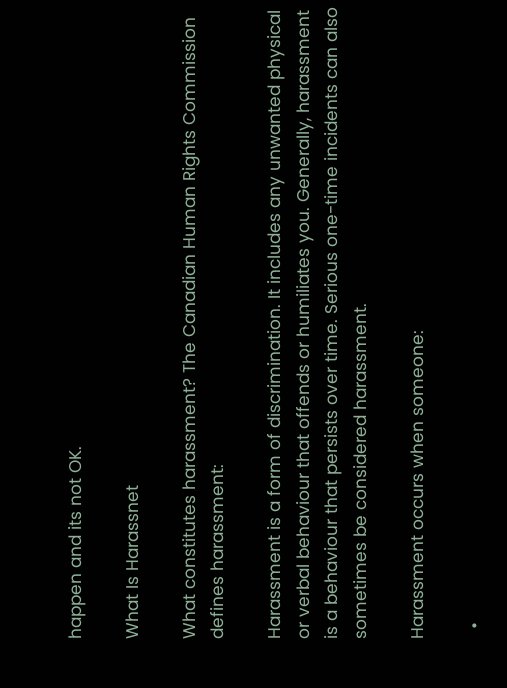happen and its not OK.

What Is Harassnet

What constitutes harassment? The Canadian Human Rights Commission defines harassment:

Harassment is a form of discrimination. It includes any unwanted physical or verbal behaviour that offends or humiliates you. Generally, harassment is a behaviour that persists over time. Serious one-time incidents can also sometimes be considered harassment.

Harassment occurs when someone:

  •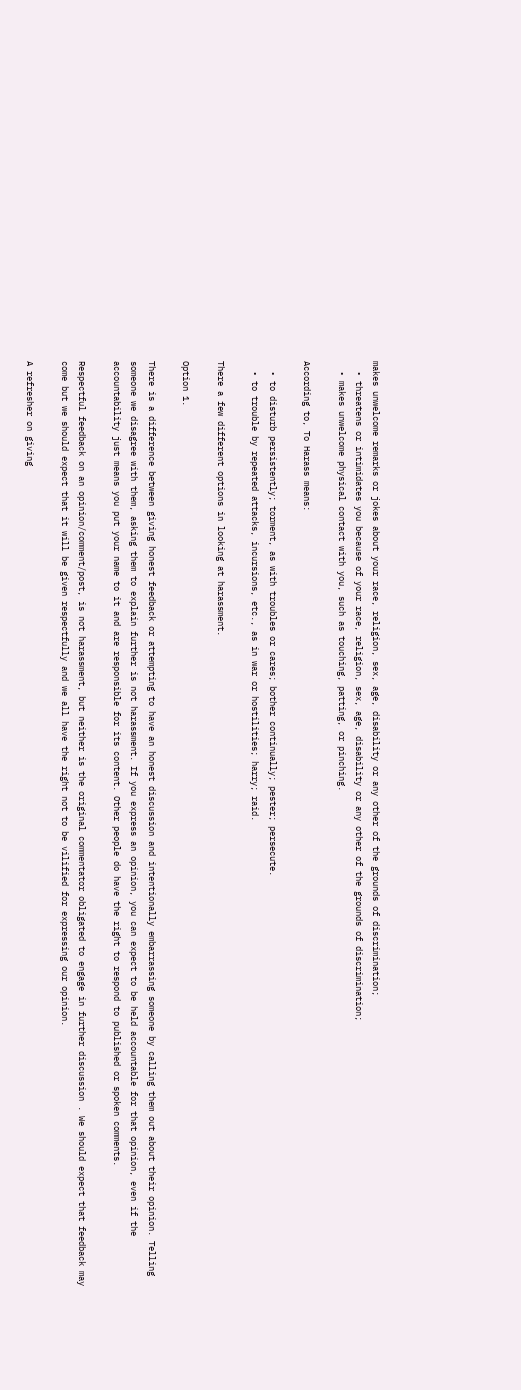makes unwelcome remarks or jokes about your race, religion, sex, age, disability or any other of the grounds of discrimination;
  • threatens or intimidates you because of your race, religion, sex, age, disability or any other of the grounds of discrimination;
  • makes unwelcome physical contact with you, such as touching, patting, or pinching.

According to, To Harass means:

  • to disturb persistently; torment, as with troubles or cares; bother continually; pester; persecute.
  • to trouble by repeated attacks, incursions, etc., as in war or hostilities; harry; raid.

There a few different options in looking at harassment.

Option 1.

There is a difference between giving honest feedback or attempting to have an honest discussion and intentionally embarrassing someone by calling them out about their opinion. Telling someone we disagree with them, asking them to explain further is not harassment. If you express an opinion, you can expect to be held accountable for that opinion, even if the accountability just means you put your name to it and are responsible for its content. Other people do have the right to respond to published or spoken comments.

Respectful feedback on an opinion/comment/post, is not harassment, but neither is the original commentator obligated to engage in further discussion . We should expect that feedback may come but we should expect that it will be given respectfully and we all have the right not to be vilified for expressing our opinion.

A refresher on giving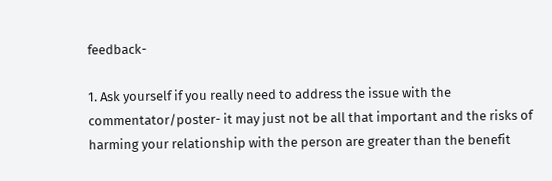feedback-

1. Ask yourself if you really need to address the issue with the commentator/poster- it may just not be all that important and the risks of harming your relationship with the person are greater than the benefit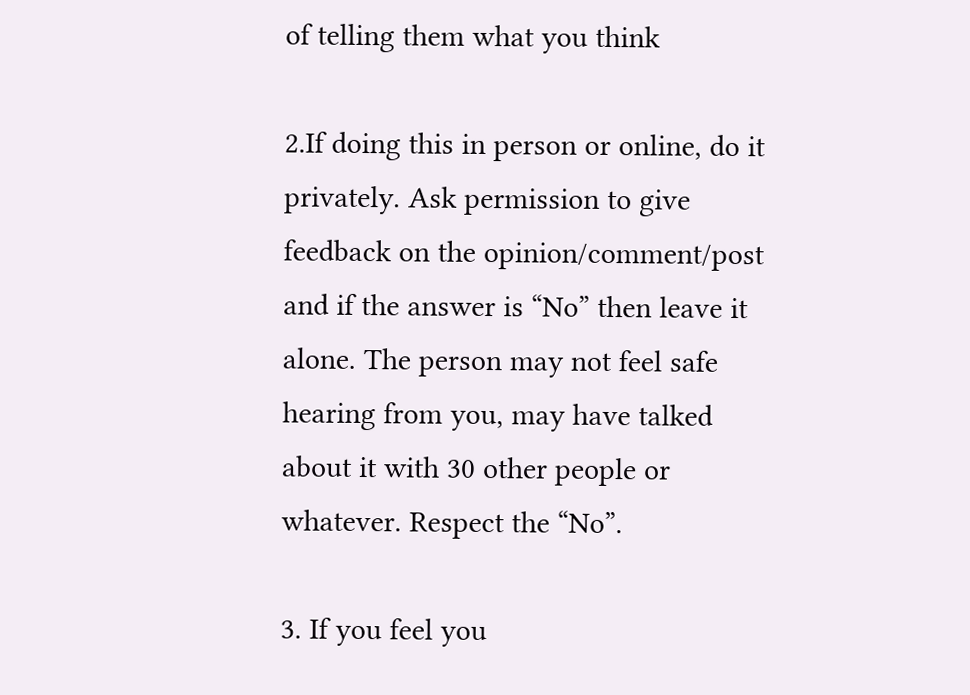of telling them what you think

2.If doing this in person or online, do it privately. Ask permission to give feedback on the opinion/comment/post and if the answer is “No” then leave it alone. The person may not feel safe hearing from you, may have talked about it with 30 other people or whatever. Respect the “No”.

3. If you feel you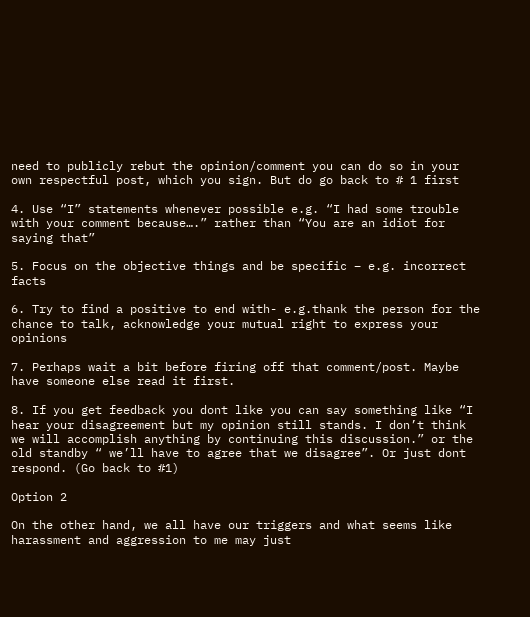need to publicly rebut the opinion/comment you can do so in your own respectful post, which you sign. But do go back to # 1 first

4. Use “I” statements whenever possible e.g. “I had some trouble with your comment because….” rather than “You are an idiot for saying that”

5. Focus on the objective things and be specific – e.g. incorrect facts

6. Try to find a positive to end with- e.g.thank the person for the chance to talk, acknowledge your mutual right to express your opinions

7. Perhaps wait a bit before firing off that comment/post. Maybe have someone else read it first.

8. If you get feedback you dont like you can say something like “I hear your disagreement but my opinion still stands. I don’t think we will accomplish anything by continuing this discussion.” or the old standby “ we’ll have to agree that we disagree”. Or just dont respond. (Go back to #1)

Option 2

On the other hand, we all have our triggers and what seems like harassment and aggression to me may just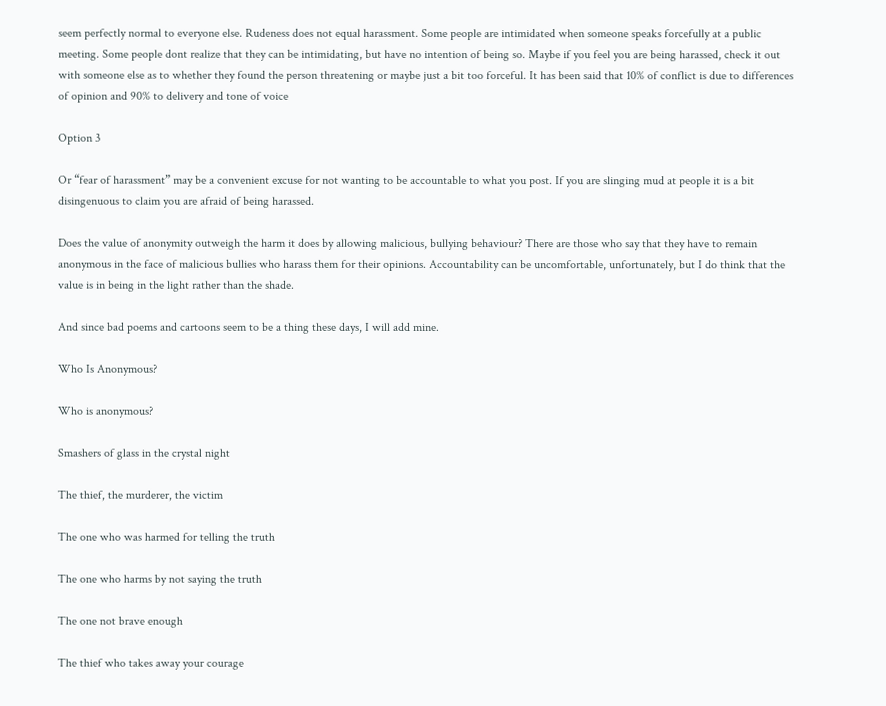seem perfectly normal to everyone else. Rudeness does not equal harassment. Some people are intimidated when someone speaks forcefully at a public meeting. Some people dont realize that they can be intimidating, but have no intention of being so. Maybe if you feel you are being harassed, check it out with someone else as to whether they found the person threatening or maybe just a bit too forceful. It has been said that 10% of conflict is due to differences of opinion and 90% to delivery and tone of voice

Option 3

Or “fear of harassment” may be a convenient excuse for not wanting to be accountable to what you post. If you are slinging mud at people it is a bit disingenuous to claim you are afraid of being harassed.

Does the value of anonymity outweigh the harm it does by allowing malicious, bullying behaviour? There are those who say that they have to remain anonymous in the face of malicious bullies who harass them for their opinions. Accountability can be uncomfortable, unfortunately, but I do think that the value is in being in the light rather than the shade.

And since bad poems and cartoons seem to be a thing these days, I will add mine.

Who Is Anonymous?

Who is anonymous?

Smashers of glass in the crystal night

The thief, the murderer, the victim

The one who was harmed for telling the truth

The one who harms by not saying the truth

The one not brave enough

The thief who takes away your courage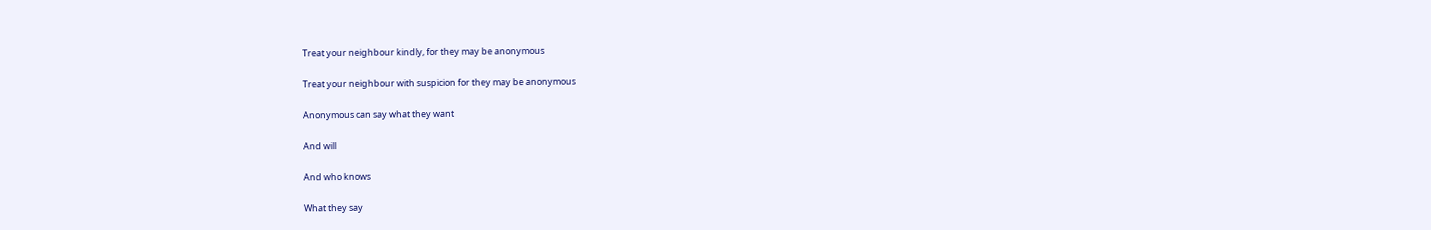Treat your neighbour kindly, for they may be anonymous

Treat your neighbour with suspicion for they may be anonymous

Anonymous can say what they want

And will

And who knows

What they say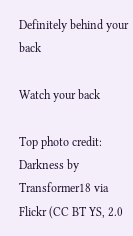Definitely behind your back

Watch your back

Top photo credit: Darkness by Transformer18 via Flickr (CC BT YS, 2.0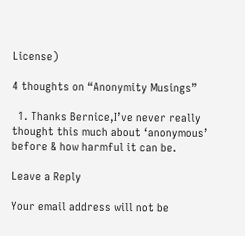License)

4 thoughts on “Anonymity Musings”

  1. Thanks Bernice,I’ve never really thought this much about ‘anonymous’ before & how harmful it can be.

Leave a Reply

Your email address will not be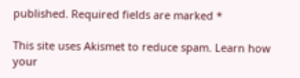published. Required fields are marked *

This site uses Akismet to reduce spam. Learn how your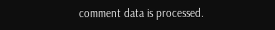comment data is processed.